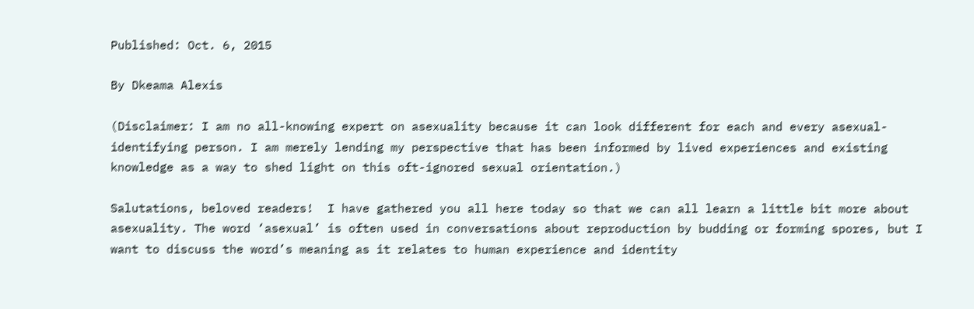Published: Oct. 6, 2015

By Dkeama Alexis

(Disclaimer: I am no all-knowing expert on asexuality because it can look different for each and every asexual-identifying person. I am merely lending my perspective that has been informed by lived experiences and existing knowledge as a way to shed light on this oft-ignored sexual orientation.)

Salutations, beloved readers!  I have gathered you all here today so that we can all learn a little bit more about asexuality. The word ‘asexual’ is often used in conversations about reproduction by budding or forming spores, but I want to discuss the word’s meaning as it relates to human experience and identity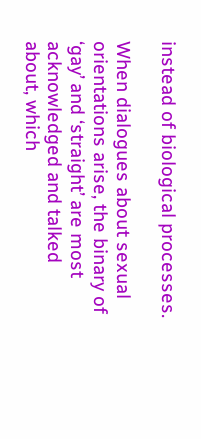instead of biological processes.

When dialogues about sexual orientations arise, the binary of ‘gay’ and ‘straight’ are most acknowledged and talked about, which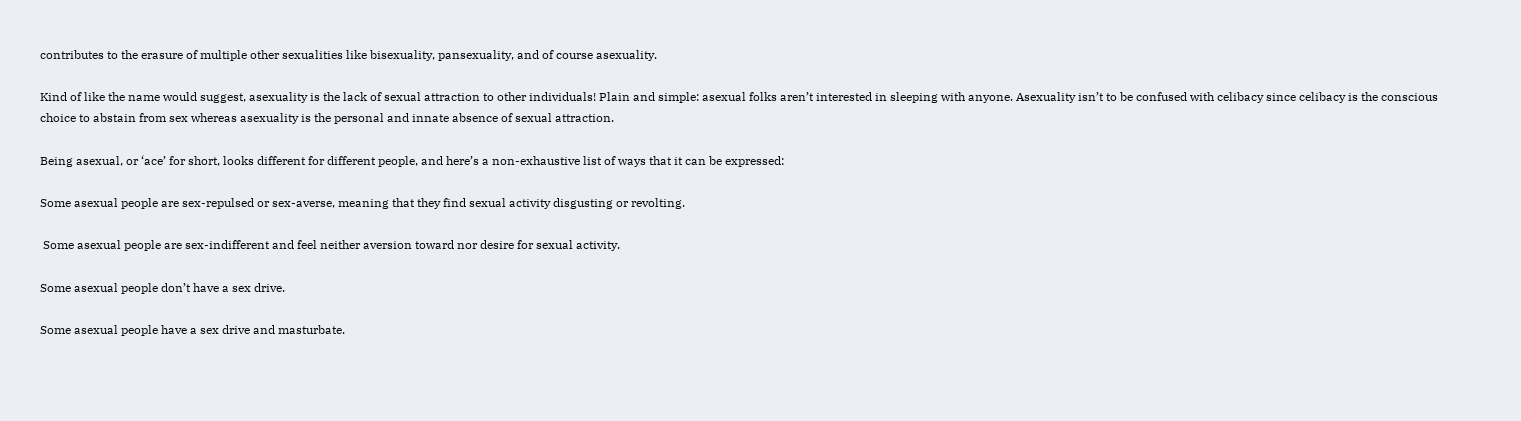contributes to the erasure of multiple other sexualities like bisexuality, pansexuality, and of course asexuality.

Kind of like the name would suggest, asexuality is the lack of sexual attraction to other individuals! Plain and simple: asexual folks aren’t interested in sleeping with anyone. Asexuality isn’t to be confused with celibacy since celibacy is the conscious choice to abstain from sex whereas asexuality is the personal and innate absence of sexual attraction.

Being asexual, or ‘ace’ for short, looks different for different people, and here’s a non-exhaustive list of ways that it can be expressed:

Some asexual people are sex-repulsed or sex-averse, meaning that they find sexual activity disgusting or revolting.

 Some asexual people are sex-indifferent and feel neither aversion toward nor desire for sexual activity.

Some asexual people don’t have a sex drive.

Some asexual people have a sex drive and masturbate.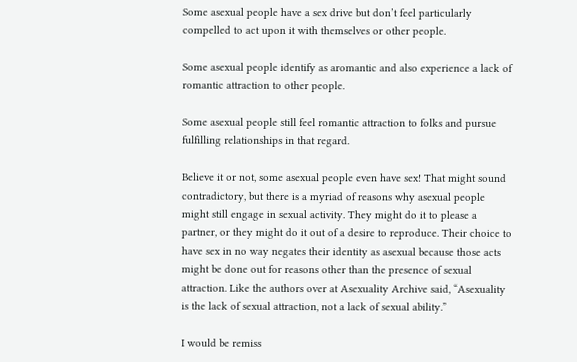Some asexual people have a sex drive but don’t feel particularly compelled to act upon it with themselves or other people.

Some asexual people identify as aromantic and also experience a lack of romantic attraction to other people.

Some asexual people still feel romantic attraction to folks and pursue fulfilling relationships in that regard.

Believe it or not, some asexual people even have sex! That might sound contradictory, but there is a myriad of reasons why asexual people might still engage in sexual activity. They might do it to please a partner, or they might do it out of a desire to reproduce. Their choice to have sex in no way negates their identity as asexual because those acts might be done out for reasons other than the presence of sexual attraction. Like the authors over at Asexuality Archive said, “Asexuality is the lack of sexual attraction, not a lack of sexual ability.”

I would be remiss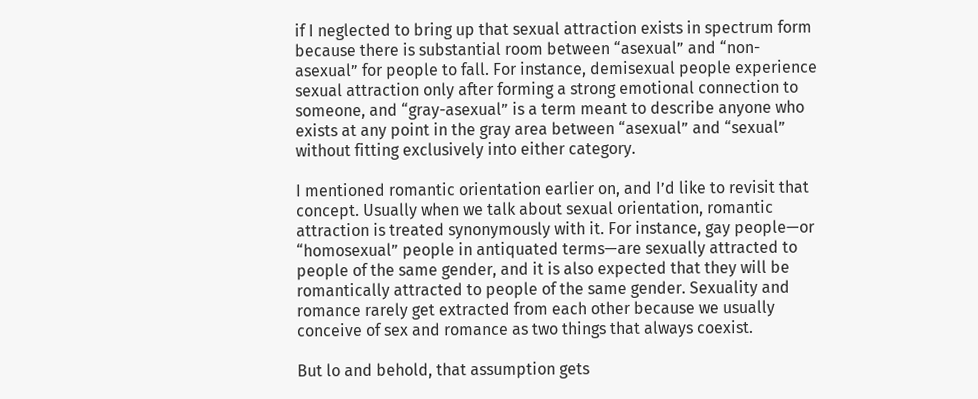if I neglected to bring up that sexual attraction exists in spectrum form because there is substantial room between “asexual” and “non-asexual” for people to fall. For instance, demisexual people experience sexual attraction only after forming a strong emotional connection to someone, and “gray-asexual” is a term meant to describe anyone who exists at any point in the gray area between “asexual” and “sexual” without fitting exclusively into either category.

I mentioned romantic orientation earlier on, and I’d like to revisit that concept. Usually when we talk about sexual orientation, romantic attraction is treated synonymously with it. For instance, gay people—or “homosexual” people in antiquated terms—are sexually attracted to people of the same gender, and it is also expected that they will be romantically attracted to people of the same gender. Sexuality and romance rarely get extracted from each other because we usually conceive of sex and romance as two things that always coexist.

But lo and behold, that assumption gets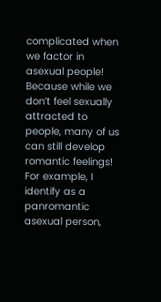complicated when we factor in asexual people!  Because while we don’t feel sexually attracted to people, many of us can still develop romantic feelings! For example, I identify as a panromantic asexual person,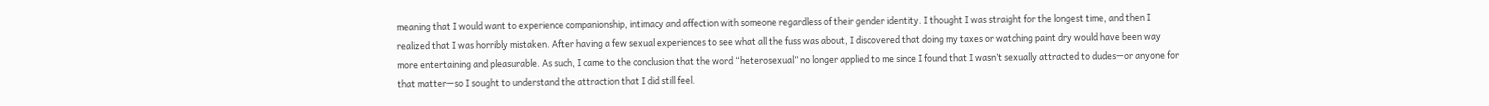meaning that I would want to experience companionship, intimacy and affection with someone regardless of their gender identity. I thought I was straight for the longest time, and then I realized that I was horribly mistaken. After having a few sexual experiences to see what all the fuss was about, I discovered that doing my taxes or watching paint dry would have been way more entertaining and pleasurable. As such, I came to the conclusion that the word “heterosexual” no longer applied to me since I found that I wasn’t sexually attracted to dudes—or anyone for that matter—so I sought to understand the attraction that I did still feel.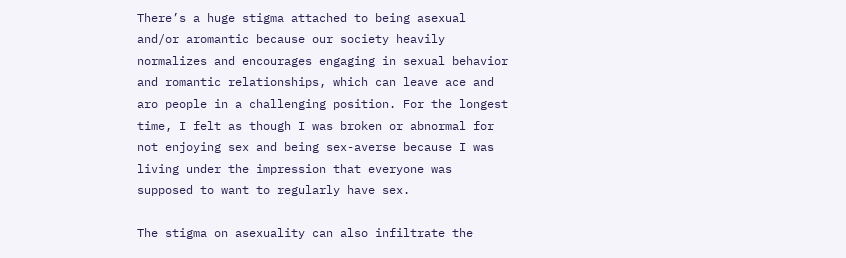There’s a huge stigma attached to being asexual and/or aromantic because our society heavily normalizes and encourages engaging in sexual behavior and romantic relationships, which can leave ace and aro people in a challenging position. For the longest time, I felt as though I was broken or abnormal for not enjoying sex and being sex-averse because I was living under the impression that everyone was supposed to want to regularly have sex.

The stigma on asexuality can also infiltrate the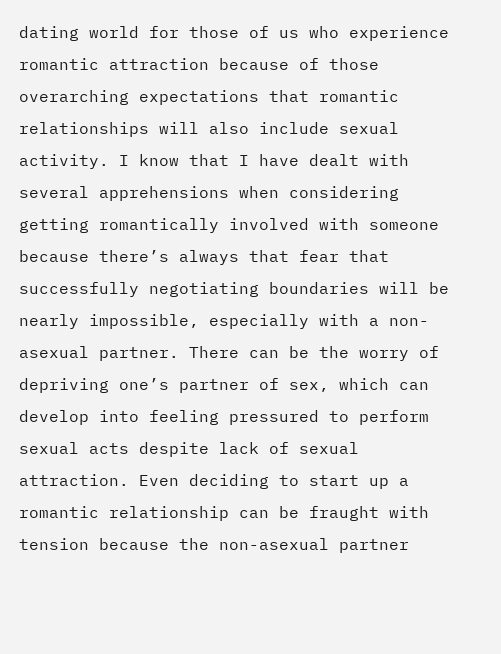dating world for those of us who experience romantic attraction because of those overarching expectations that romantic relationships will also include sexual activity. I know that I have dealt with several apprehensions when considering getting romantically involved with someone because there’s always that fear that successfully negotiating boundaries will be nearly impossible, especially with a non-asexual partner. There can be the worry of depriving one’s partner of sex, which can develop into feeling pressured to perform sexual acts despite lack of sexual attraction. Even deciding to start up a romantic relationship can be fraught with tension because the non-asexual partner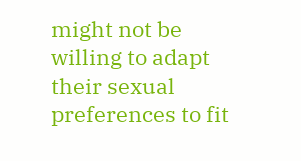might not be willing to adapt their sexual preferences to fit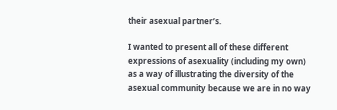their asexual partner’s.

I wanted to present all of these different expressions of asexuality (including my own) as a way of illustrating the diversity of the asexual community because we are in no way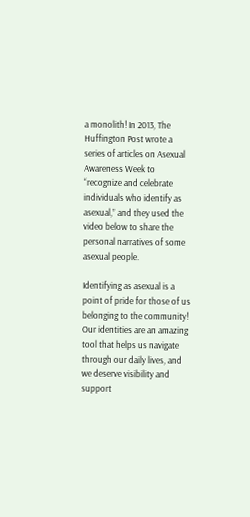a monolith! In 2013, The Huffington Post wrote a series of articles on Asexual Awareness Week to “recognize and celebrate individuals who identify as asexual,” and they used the video below to share the personal narratives of some asexual people.

Identifying as asexual is a point of pride for those of us belonging to the community! Our identities are an amazing tool that helps us navigate through our daily lives, and we deserve visibility and support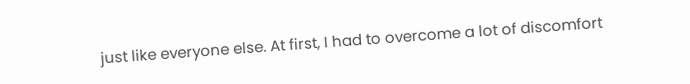just like everyone else. At first, I had to overcome a lot of discomfort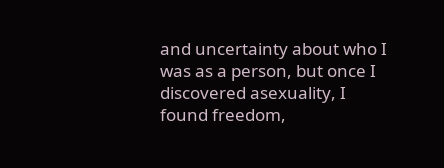and uncertainty about who I was as a person, but once I discovered asexuality, I found freedom,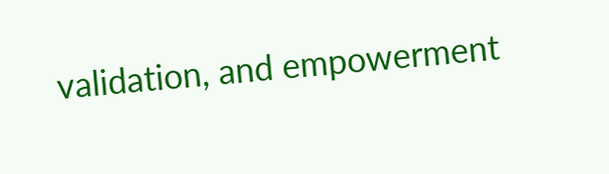validation, and empowerment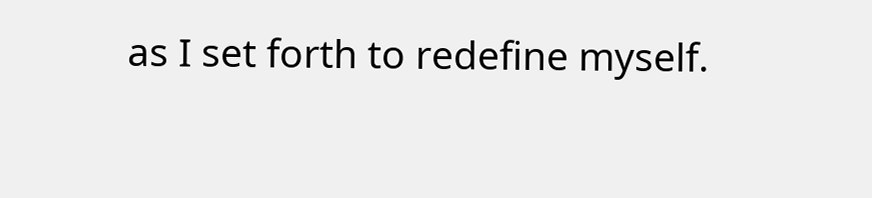as I set forth to redefine myself.